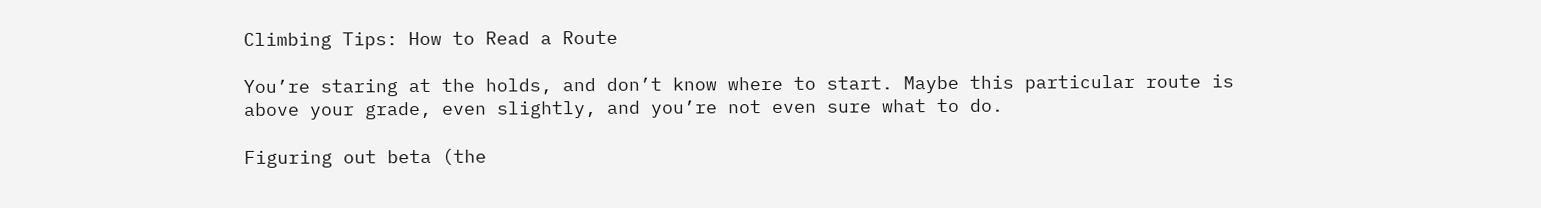Climbing Tips: How to Read a Route

You’re staring at the holds, and don’t know where to start. Maybe this particular route is above your grade, even slightly, and you’re not even sure what to do.

Figuring out beta (the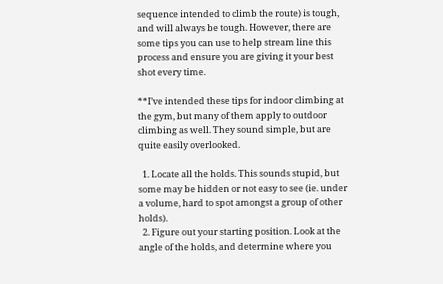sequence intended to climb the route) is tough, and will always be tough. However, there are some tips you can use to help stream line this process and ensure you are giving it your best shot every time.

**I’ve intended these tips for indoor climbing at the gym, but many of them apply to outdoor climbing as well. They sound simple, but are quite easily overlooked.

  1. Locate all the holds. This sounds stupid, but some may be hidden or not easy to see (ie. under a volume, hard to spot amongst a group of other holds).
  2. Figure out your starting position. Look at the angle of the holds, and determine where you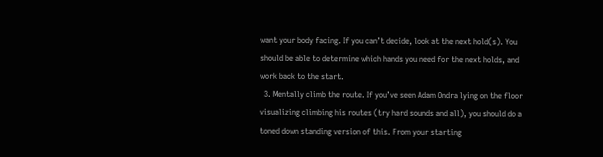want your body facing. If you can’t decide, look at the next hold(s). You should be able to determine which hands you need for the next holds, and work back to the start.
  3. Mentally climb the route. If you’ve seen Adam Ondra lying on the floor visualizing climbing his routes (try hard sounds and all), you should do a toned down standing version of this. From your starting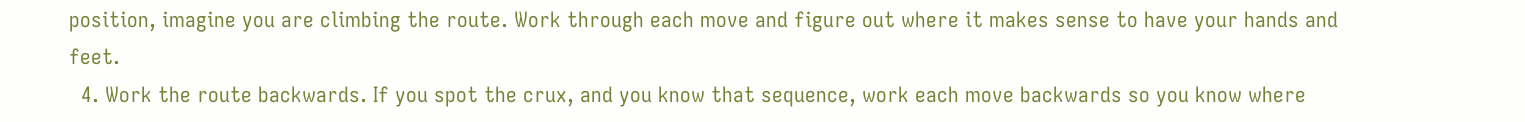position, imagine you are climbing the route. Work through each move and figure out where it makes sense to have your hands and feet.
  4. Work the route backwards. If you spot the crux, and you know that sequence, work each move backwards so you know where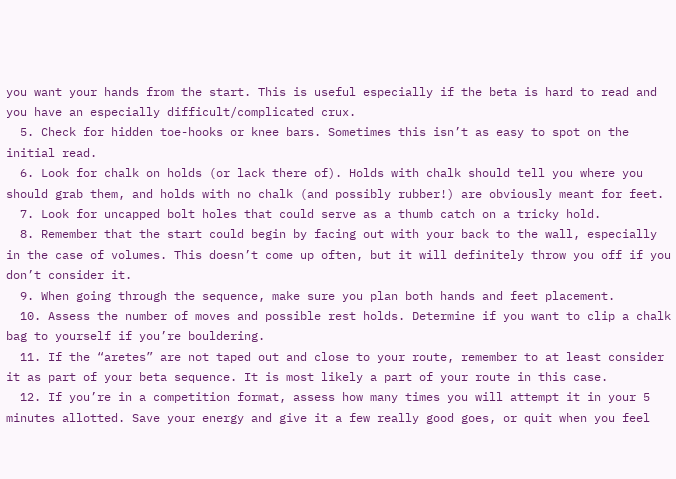you want your hands from the start. This is useful especially if the beta is hard to read and you have an especially difficult/complicated crux.
  5. Check for hidden toe-hooks or knee bars. Sometimes this isn’t as easy to spot on the initial read.
  6. Look for chalk on holds (or lack there of). Holds with chalk should tell you where you should grab them, and holds with no chalk (and possibly rubber!) are obviously meant for feet.
  7. Look for uncapped bolt holes that could serve as a thumb catch on a tricky hold.
  8. Remember that the start could begin by facing out with your back to the wall, especially in the case of volumes. This doesn’t come up often, but it will definitely throw you off if you don’t consider it.
  9. When going through the sequence, make sure you plan both hands and feet placement.
  10. Assess the number of moves and possible rest holds. Determine if you want to clip a chalk bag to yourself if you’re bouldering.
  11. If the “aretes” are not taped out and close to your route, remember to at least consider it as part of your beta sequence. It is most likely a part of your route in this case.
  12. If you’re in a competition format, assess how many times you will attempt it in your 5 minutes allotted. Save your energy and give it a few really good goes, or quit when you feel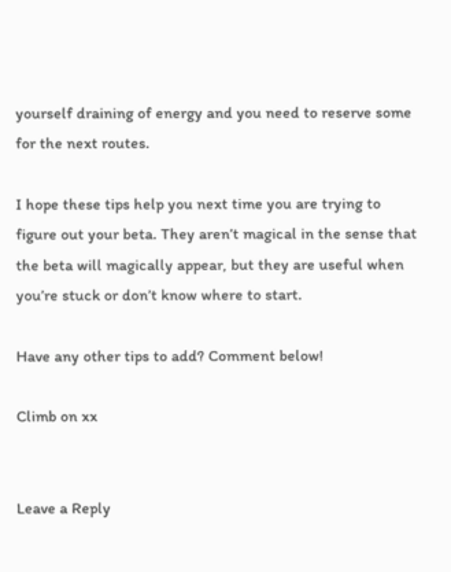yourself draining of energy and you need to reserve some for the next routes.

I hope these tips help you next time you are trying to figure out your beta. They aren’t magical in the sense that the beta will magically appear, but they are useful when you’re stuck or don’t know where to start.

Have any other tips to add? Comment below!

Climb on xx


Leave a Reply